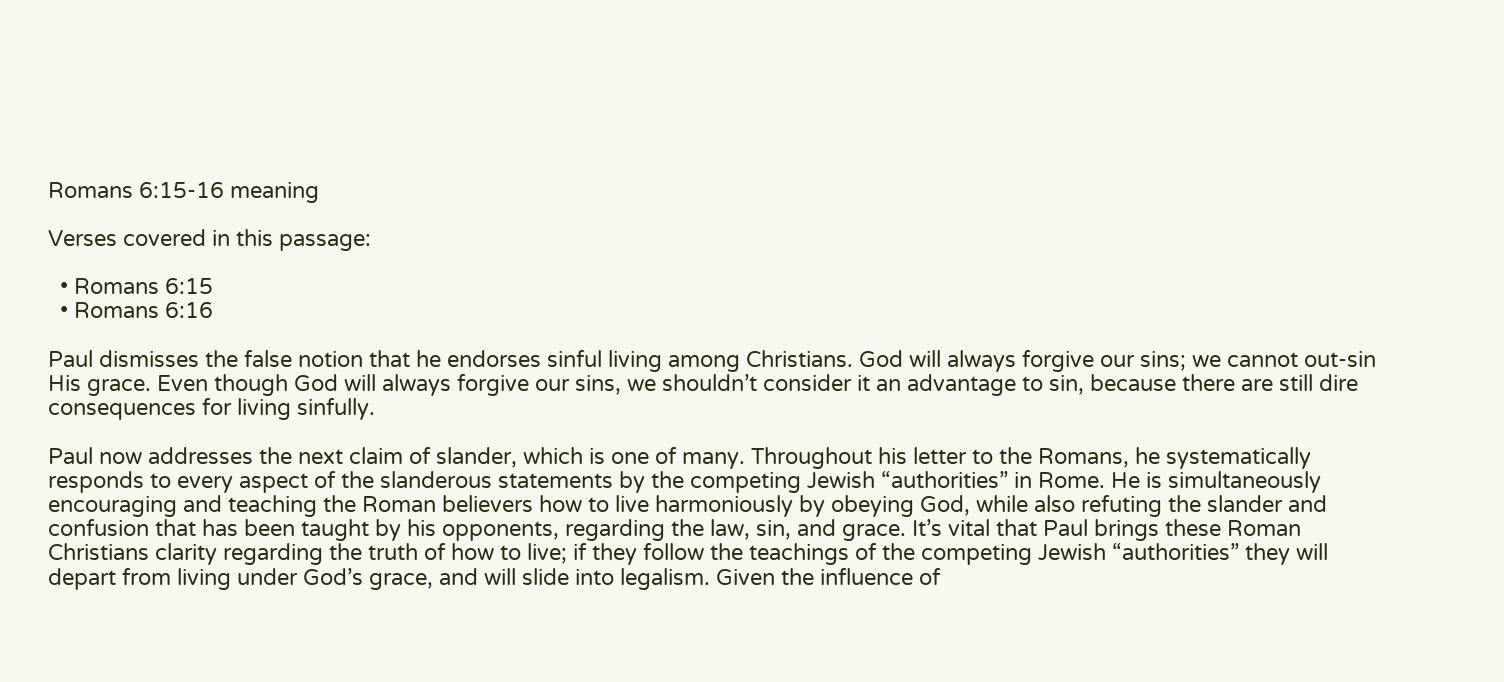Romans 6:15-16 meaning

Verses covered in this passage:

  • Romans 6:15
  • Romans 6:16

Paul dismisses the false notion that he endorses sinful living among Christians. God will always forgive our sins; we cannot out-sin His grace. Even though God will always forgive our sins, we shouldn’t consider it an advantage to sin, because there are still dire consequences for living sinfully.

Paul now addresses the next claim of slander, which is one of many. Throughout his letter to the Romans, he systematically responds to every aspect of the slanderous statements by the competing Jewish “authorities” in Rome. He is simultaneously encouraging and teaching the Roman believers how to live harmoniously by obeying God, while also refuting the slander and confusion that has been taught by his opponents, regarding the law, sin, and grace. It’s vital that Paul brings these Roman Christians clarity regarding the truth of how to live; if they follow the teachings of the competing Jewish “authorities” they will depart from living under God’s grace, and will slide into legalism. Given the influence of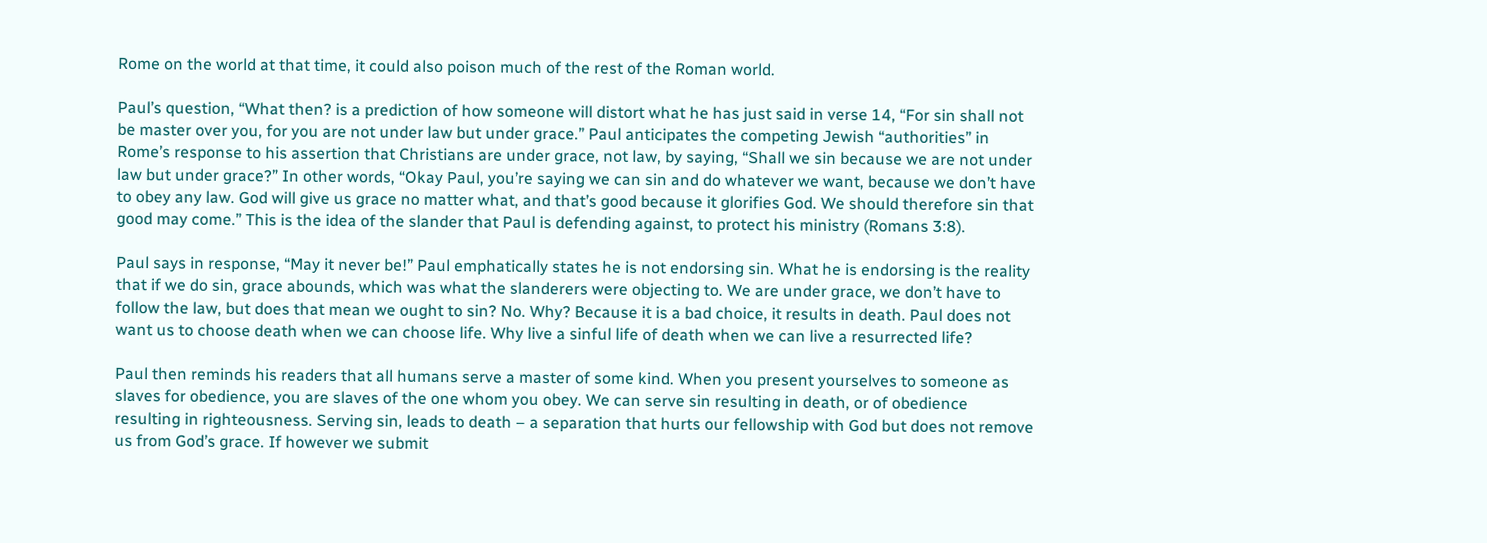Rome on the world at that time, it could also poison much of the rest of the Roman world.

Paul’s question, “What then? is a prediction of how someone will distort what he has just said in verse 14, “For sin shall not be master over you, for you are not under law but under grace.” Paul anticipates the competing Jewish “authorities” in Rome’s response to his assertion that Christians are under grace, not law, by saying, “Shall we sin because we are not under law but under grace?” In other words, “Okay Paul, you’re saying we can sin and do whatever we want, because we don’t have to obey any law. God will give us grace no matter what, and that’s good because it glorifies God. We should therefore sin that good may come.” This is the idea of the slander that Paul is defending against, to protect his ministry (Romans 3:8).

Paul says in response, “May it never be!” Paul emphatically states he is not endorsing sin. What he is endorsing is the reality that if we do sin, grace abounds, which was what the slanderers were objecting to. We are under grace, we don’t have to follow the law, but does that mean we ought to sin? No. Why? Because it is a bad choice, it results in death. Paul does not want us to choose death when we can choose life. Why live a sinful life of death when we can live a resurrected life?

Paul then reminds his readers that all humans serve a master of some kind. When you present yourselves to someone as slaves for obedience, you are slaves of the one whom you obey. We can serve sin resulting in death, or of obedience resulting in righteousness. Serving sin, leads to death – a separation that hurts our fellowship with God but does not remove us from God’s grace. If however we submit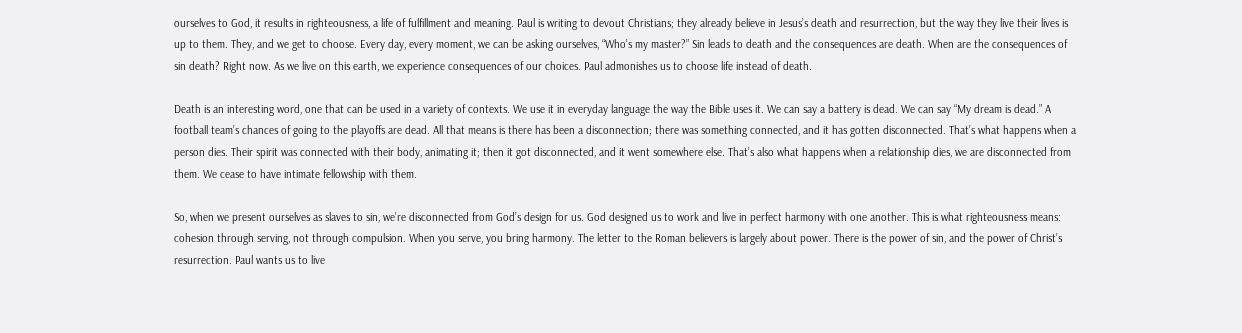ourselves to God, it results in righteousness, a life of fulfillment and meaning. Paul is writing to devout Christians; they already believe in Jesus’s death and resurrection, but the way they live their lives is up to them. They, and we get to choose. Every day, every moment, we can be asking ourselves, “Who’s my master?” Sin leads to death and the consequences are death. When are the consequences of sin death? Right now. As we live on this earth, we experience consequences of our choices. Paul admonishes us to choose life instead of death.

Death is an interesting word, one that can be used in a variety of contexts. We use it in everyday language the way the Bible uses it. We can say a battery is dead. We can say “My dream is dead.” A football team’s chances of going to the playoffs are dead. All that means is there has been a disconnection; there was something connected, and it has gotten disconnected. That’s what happens when a person dies. Their spirit was connected with their body, animating it; then it got disconnected, and it went somewhere else. That’s also what happens when a relationship dies, we are disconnected from them. We cease to have intimate fellowship with them.

So, when we present ourselves as slaves to sin, we’re disconnected from God’s design for us. God designed us to work and live in perfect harmony with one another. This is what righteousness means: cohesion through serving, not through compulsion. When you serve, you bring harmony. The letter to the Roman believers is largely about power. There is the power of sin, and the power of Christ’s resurrection. Paul wants us to live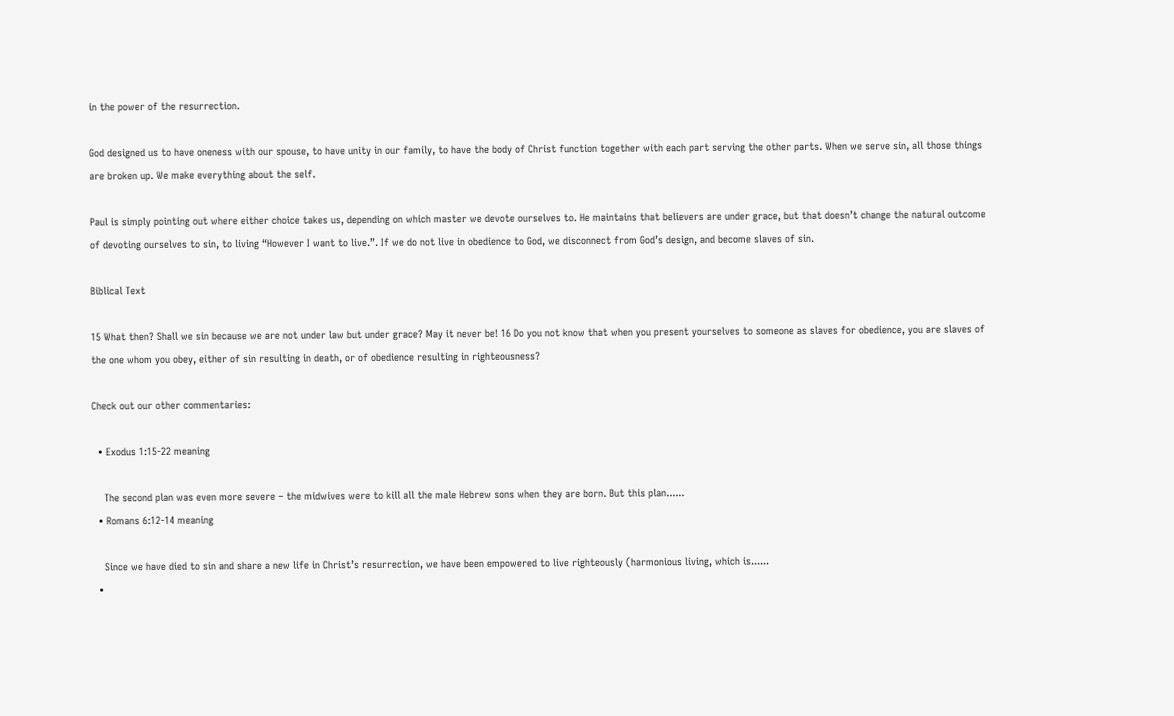in the power of the resurrection.

God designed us to have oneness with our spouse, to have unity in our family, to have the body of Christ function together with each part serving the other parts. When we serve sin, all those things are broken up. We make everything about the self.

Paul is simply pointing out where either choice takes us, depending on which master we devote ourselves to. He maintains that believers are under grace, but that doesn’t change the natural outcome of devoting ourselves to sin, to living “However I want to live.”. If we do not live in obedience to God, we disconnect from God’s design, and become slaves of sin.

Biblical Text

15 What then? Shall we sin because we are not under law but under grace? May it never be! 16 Do you not know that when you present yourselves to someone as slaves for obedience, you are slaves of the one whom you obey, either of sin resulting in death, or of obedience resulting in righteousness?

Check out our other commentaries:

  • Exodus 1:15-22 meaning

    The second plan was even more severe – the midwives were to kill all the male Hebrew sons when they are born. But this plan......
  • Romans 6:12-14 meaning

    Since we have died to sin and share a new life in Christ’s resurrection, we have been empowered to live righteously (harmonious living, which is......
  •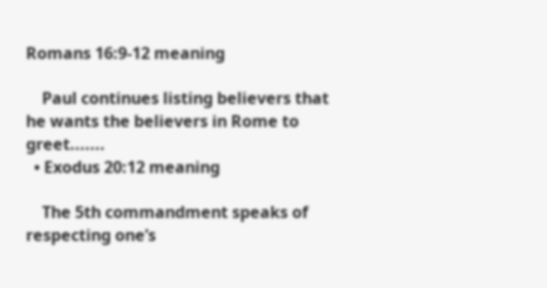Romans 16:9-12 meaning

    Paul continues listing believers that he wants the believers in Rome to greet.......
  • Exodus 20:12 meaning

    The 5th commandment speaks of respecting one’s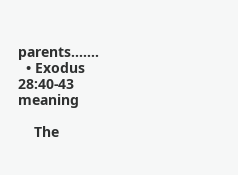parents.......
  • Exodus 28:40-43 meaning

    The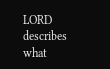LORD describes what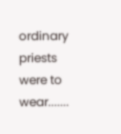ordinary priests were to wear.......